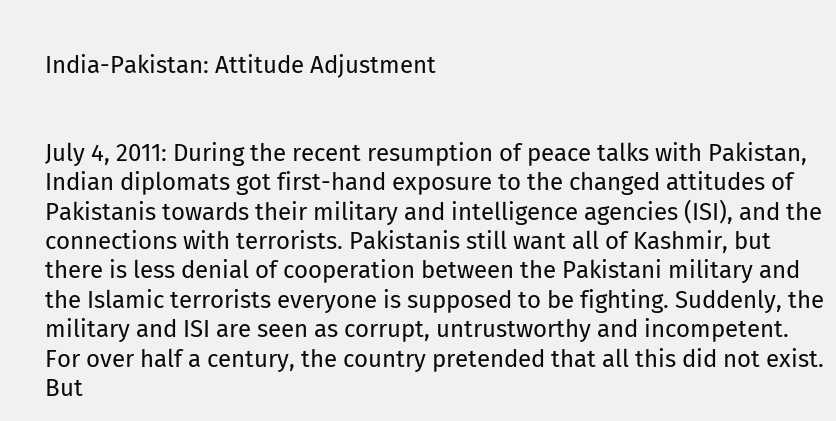India-Pakistan: Attitude Adjustment


July 4, 2011: During the recent resumption of peace talks with Pakistan, Indian diplomats got first-hand exposure to the changed attitudes of Pakistanis towards their military and intelligence agencies (ISI), and the connections with terrorists. Pakistanis still want all of Kashmir, but there is less denial of cooperation between the Pakistani military and the Islamic terrorists everyone is supposed to be fighting. Suddenly, the military and ISI are seen as corrupt, untrustworthy and incompetent. For over half a century, the country pretended that all this did not exist. But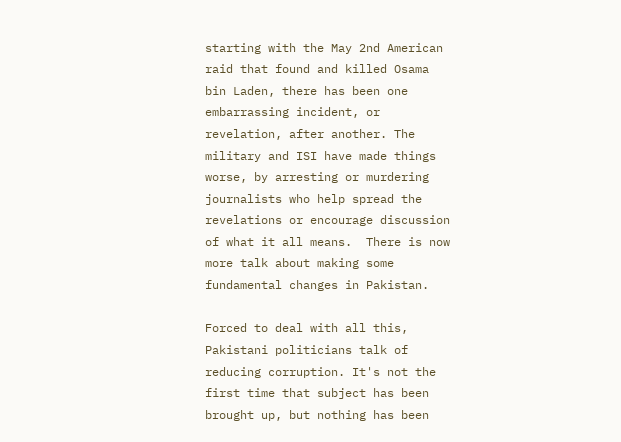starting with the May 2nd American raid that found and killed Osama bin Laden, there has been one embarrassing incident, or revelation, after another. The military and ISI have made things worse, by arresting or murdering journalists who help spread the revelations or encourage discussion of what it all means.  There is now more talk about making some fundamental changes in Pakistan.

Forced to deal with all this, Pakistani politicians talk of reducing corruption. It's not the first time that subject has been brought up, but nothing has been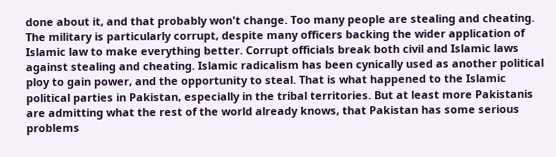done about it, and that probably won't change. Too many people are stealing and cheating. The military is particularly corrupt, despite many officers backing the wider application of Islamic law to make everything better. Corrupt officials break both civil and Islamic laws against stealing and cheating. Islamic radicalism has been cynically used as another political ploy to gain power, and the opportunity to steal. That is what happened to the Islamic political parties in Pakistan, especially in the tribal territories. But at least more Pakistanis are admitting what the rest of the world already knows, that Pakistan has some serious problems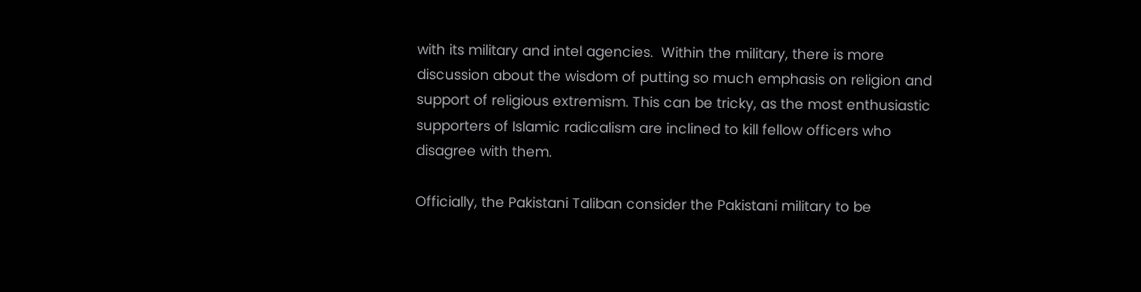with its military and intel agencies.  Within the military, there is more discussion about the wisdom of putting so much emphasis on religion and support of religious extremism. This can be tricky, as the most enthusiastic supporters of Islamic radicalism are inclined to kill fellow officers who disagree with them.

Officially, the Pakistani Taliban consider the Pakistani military to be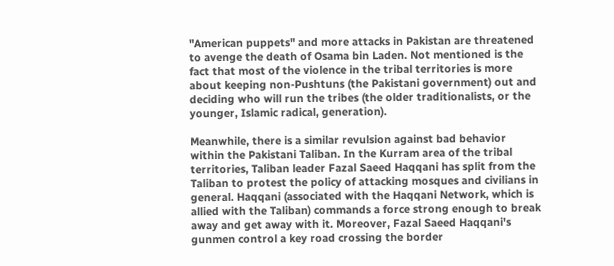"American puppets" and more attacks in Pakistan are threatened to avenge the death of Osama bin Laden. Not mentioned is the fact that most of the violence in the tribal territories is more about keeping non-Pushtuns (the Pakistani government) out and deciding who will run the tribes (the older traditionalists, or the younger, Islamic radical, generation).

Meanwhile, there is a similar revulsion against bad behavior within the Pakistani Taliban. In the Kurram area of the tribal territories, Taliban leader Fazal Saeed Haqqani has split from the Taliban to protest the policy of attacking mosques and civilians in general. Haqqani (associated with the Haqqani Network, which is allied with the Taliban) commands a force strong enough to break away and get away with it. Moreover, Fazal Saeed Haqqani's gunmen control a key road crossing the border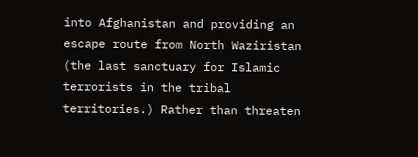into Afghanistan and providing an escape route from North Waziristan (the last sanctuary for Islamic terrorists in the tribal territories.) Rather than threaten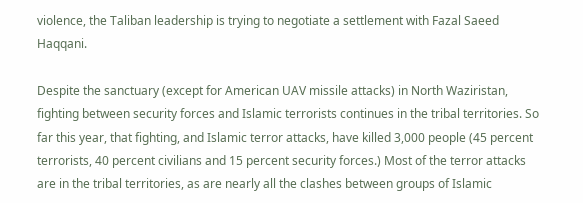violence, the Taliban leadership is trying to negotiate a settlement with Fazal Saeed Haqqani.

Despite the sanctuary (except for American UAV missile attacks) in North Waziristan, fighting between security forces and Islamic terrorists continues in the tribal territories. So far this year, that fighting, and Islamic terror attacks, have killed 3,000 people (45 percent terrorists, 40 percent civilians and 15 percent security forces.) Most of the terror attacks are in the tribal territories, as are nearly all the clashes between groups of Islamic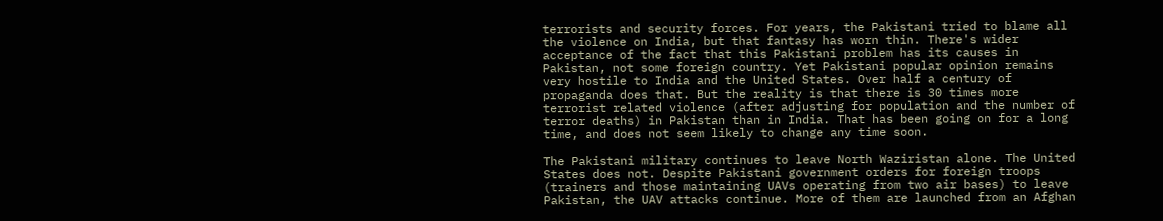terrorists and security forces. For years, the Pakistani tried to blame all the violence on India, but that fantasy has worn thin. There's wider acceptance of the fact that this Pakistani problem has its causes in Pakistan, not some foreign country. Yet Pakistani popular opinion remains very hostile to India and the United States. Over half a century of propaganda does that. But the reality is that there is 30 times more terrorist related violence (after adjusting for population and the number of terror deaths) in Pakistan than in India. That has been going on for a long time, and does not seem likely to change any time soon.

The Pakistani military continues to leave North Waziristan alone. The United States does not. Despite Pakistani government orders for foreign troops (trainers and those maintaining UAVs operating from two air bases) to leave Pakistan, the UAV attacks continue. More of them are launched from an Afghan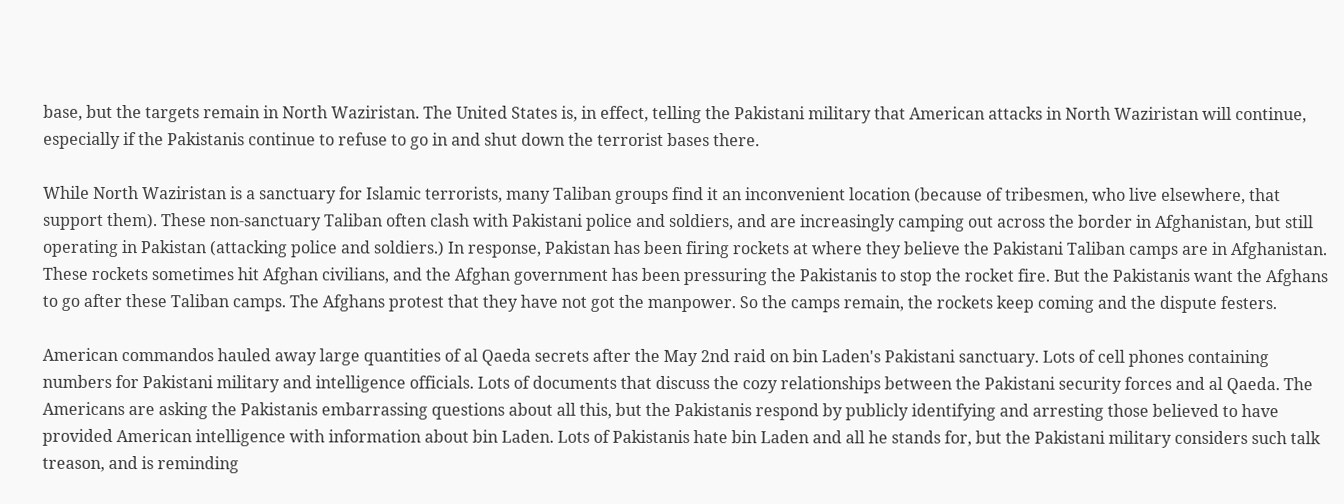base, but the targets remain in North Waziristan. The United States is, in effect, telling the Pakistani military that American attacks in North Waziristan will continue, especially if the Pakistanis continue to refuse to go in and shut down the terrorist bases there.

While North Waziristan is a sanctuary for Islamic terrorists, many Taliban groups find it an inconvenient location (because of tribesmen, who live elsewhere, that support them). These non-sanctuary Taliban often clash with Pakistani police and soldiers, and are increasingly camping out across the border in Afghanistan, but still operating in Pakistan (attacking police and soldiers.) In response, Pakistan has been firing rockets at where they believe the Pakistani Taliban camps are in Afghanistan. These rockets sometimes hit Afghan civilians, and the Afghan government has been pressuring the Pakistanis to stop the rocket fire. But the Pakistanis want the Afghans to go after these Taliban camps. The Afghans protest that they have not got the manpower. So the camps remain, the rockets keep coming and the dispute festers.

American commandos hauled away large quantities of al Qaeda secrets after the May 2nd raid on bin Laden's Pakistani sanctuary. Lots of cell phones containing numbers for Pakistani military and intelligence officials. Lots of documents that discuss the cozy relationships between the Pakistani security forces and al Qaeda. The Americans are asking the Pakistanis embarrassing questions about all this, but the Pakistanis respond by publicly identifying and arresting those believed to have provided American intelligence with information about bin Laden. Lots of Pakistanis hate bin Laden and all he stands for, but the Pakistani military considers such talk treason, and is reminding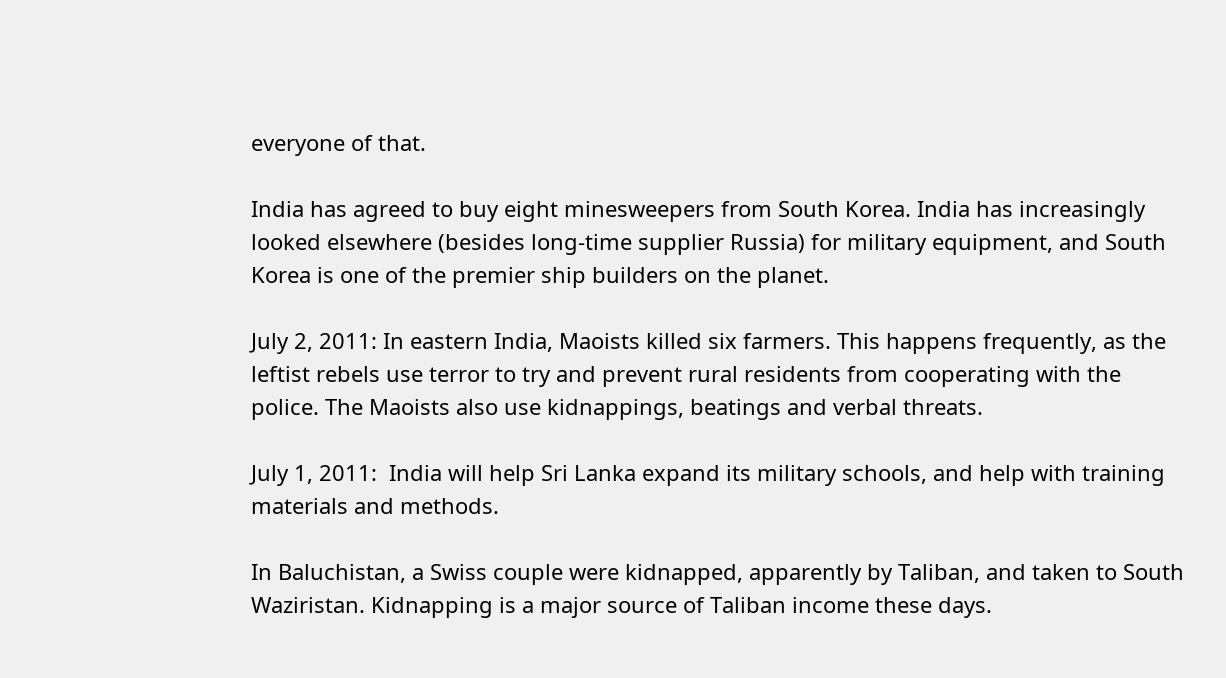everyone of that.

India has agreed to buy eight minesweepers from South Korea. India has increasingly looked elsewhere (besides long-time supplier Russia) for military equipment, and South Korea is one of the premier ship builders on the planet.

July 2, 2011: In eastern India, Maoists killed six farmers. This happens frequently, as the leftist rebels use terror to try and prevent rural residents from cooperating with the police. The Maoists also use kidnappings, beatings and verbal threats.

July 1, 2011:  India will help Sri Lanka expand its military schools, and help with training materials and methods.

In Baluchistan, a Swiss couple were kidnapped, apparently by Taliban, and taken to South Waziristan. Kidnapping is a major source of Taliban income these days.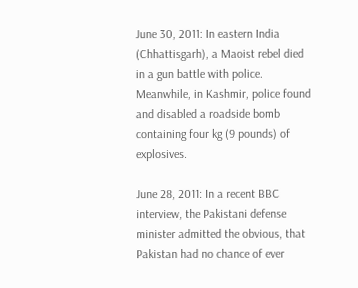June 30, 2011: In eastern India (Chhattisgarh), a Maoist rebel died in a gun battle with police. Meanwhile, in Kashmir, police found and disabled a roadside bomb containing four kg (9 pounds) of explosives.

June 28, 2011: In a recent BBC interview, the Pakistani defense minister admitted the obvious, that Pakistan had no chance of ever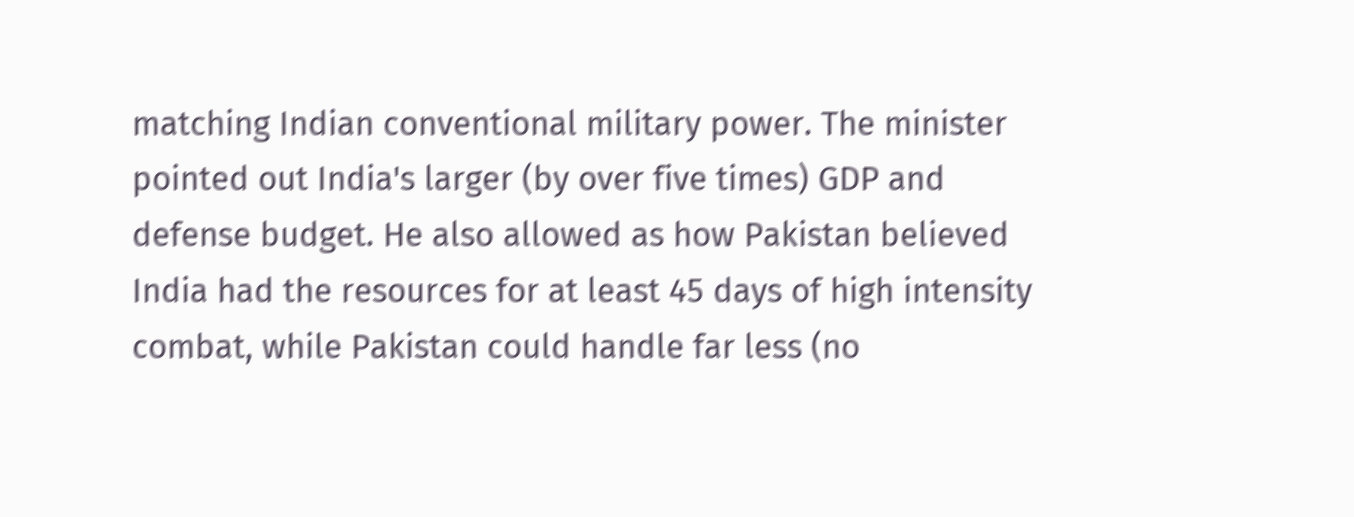matching Indian conventional military power. The minister pointed out India's larger (by over five times) GDP and defense budget. He also allowed as how Pakistan believed India had the resources for at least 45 days of high intensity combat, while Pakistan could handle far less (no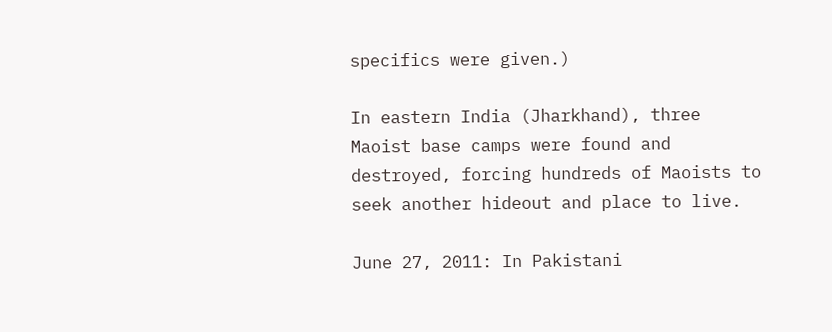specifics were given.)

In eastern India (Jharkhand), three Maoist base camps were found and destroyed, forcing hundreds of Maoists to seek another hideout and place to live.

June 27, 2011: In Pakistani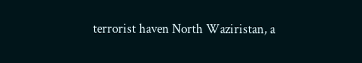terrorist haven North Waziristan, a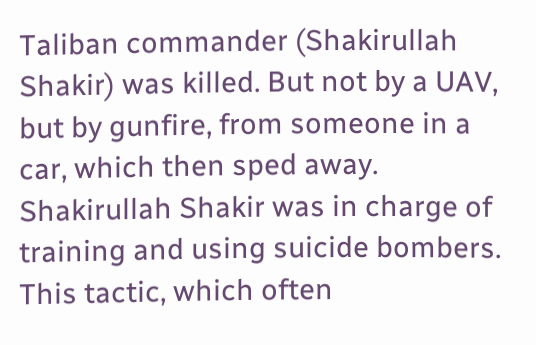Taliban commander (Shakirullah Shakir) was killed. But not by a UAV, but by gunfire, from someone in a car, which then sped away. Shakirullah Shakir was in charge of training and using suicide bombers. This tactic, which often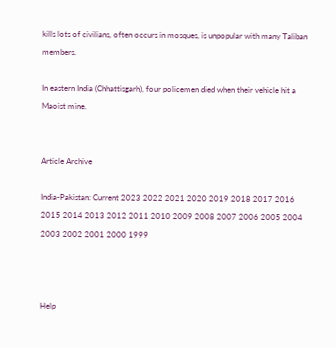kills lots of civilians, often occurs in mosques, is unpopular with many Taliban members.

In eastern India (Chhattisgarh), four policemen died when their vehicle hit a Maoist mine.


Article Archive

India-Pakistan: Current 2023 2022 2021 2020 2019 2018 2017 2016 2015 2014 2013 2012 2011 2010 2009 2008 2007 2006 2005 2004 2003 2002 2001 2000 1999



Help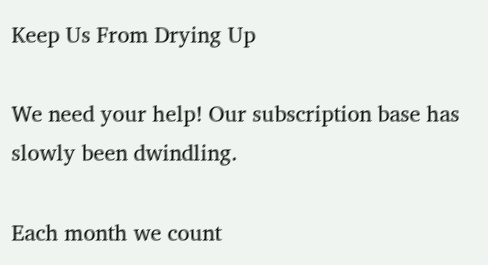Keep Us From Drying Up

We need your help! Our subscription base has slowly been dwindling.

Each month we count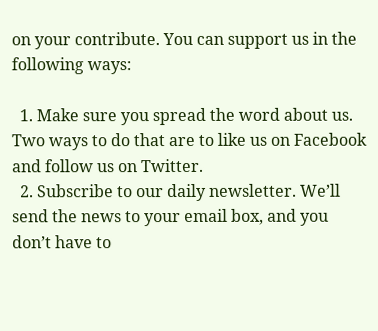on your contribute. You can support us in the following ways:

  1. Make sure you spread the word about us. Two ways to do that are to like us on Facebook and follow us on Twitter.
  2. Subscribe to our daily newsletter. We’ll send the news to your email box, and you don’t have to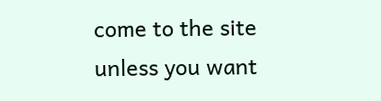come to the site unless you want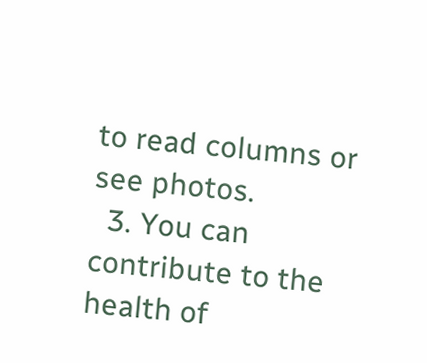to read columns or see photos.
  3. You can contribute to the health of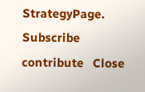StrategyPage.
Subscribe   contribute   Close